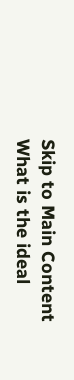Skip to Main Content
What is the ideal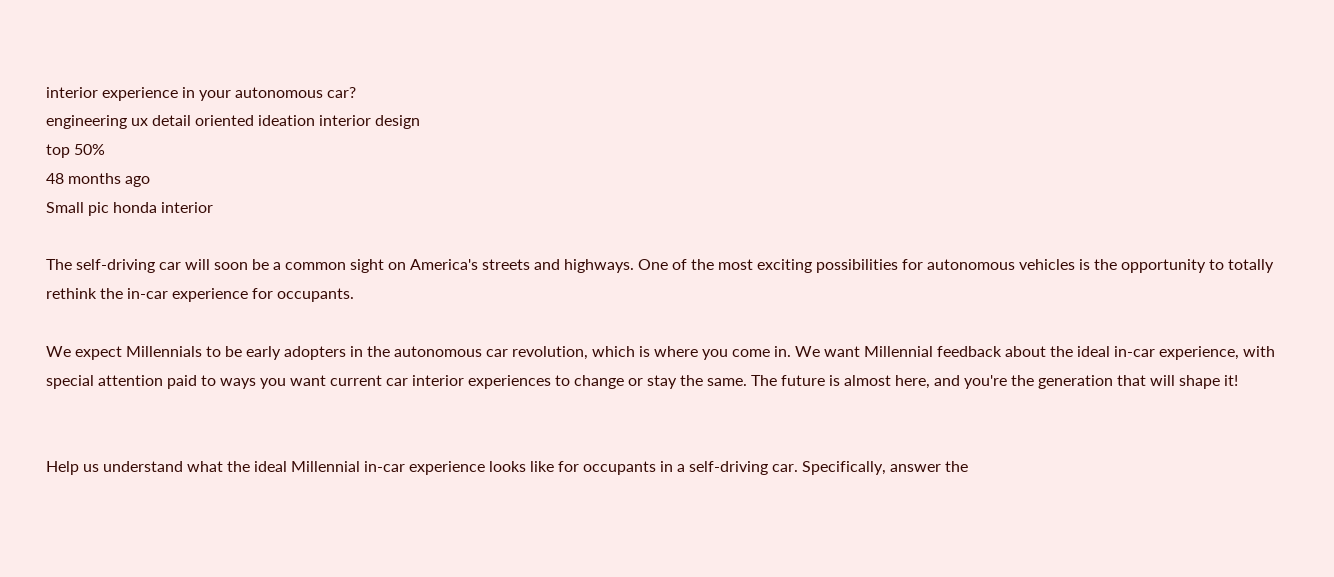interior experience in your autonomous car?
engineering ux detail oriented ideation interior design
top 50%
48 months ago
Small pic honda interior

The self-driving car will soon be a common sight on America's streets and highways. One of the most exciting possibilities for autonomous vehicles is the opportunity to totally rethink the in-car experience for occupants.

We expect Millennials to be early adopters in the autonomous car revolution, which is where you come in. We want Millennial feedback about the ideal in-car experience, with special attention paid to ways you want current car interior experiences to change or stay the same. The future is almost here, and you're the generation that will shape it!


Help us understand what the ideal Millennial in-car experience looks like for occupants in a self-driving car. Specifically, answer the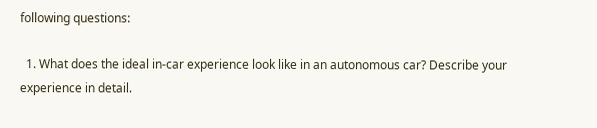following questions:

  1. What does the ideal in-car experience look like in an autonomous car? Describe your experience in detail.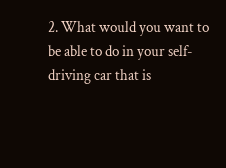2. What would you want to be able to do in your self-driving car that is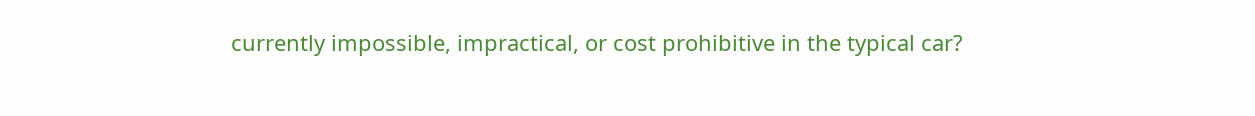currently impossible, impractical, or cost prohibitive in the typical car?